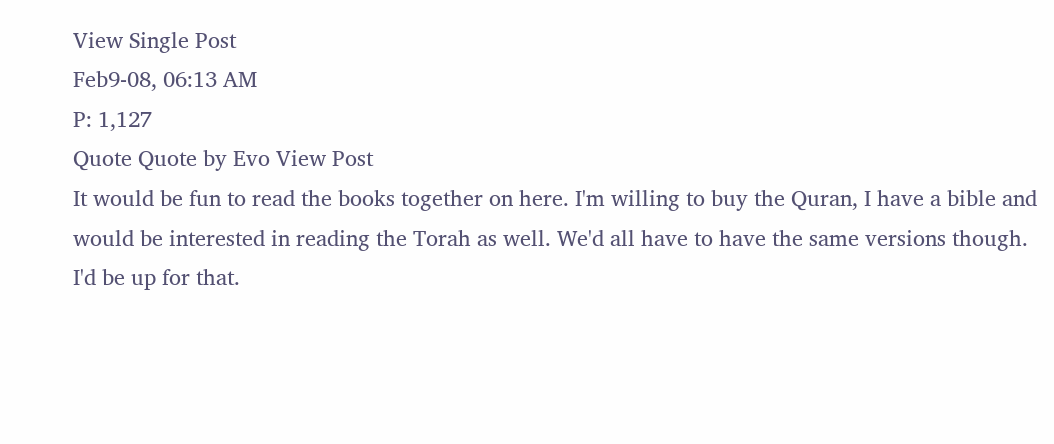View Single Post
Feb9-08, 06:13 AM
P: 1,127
Quote Quote by Evo View Post
It would be fun to read the books together on here. I'm willing to buy the Quran, I have a bible and would be interested in reading the Torah as well. We'd all have to have the same versions though.
I'd be up for that.